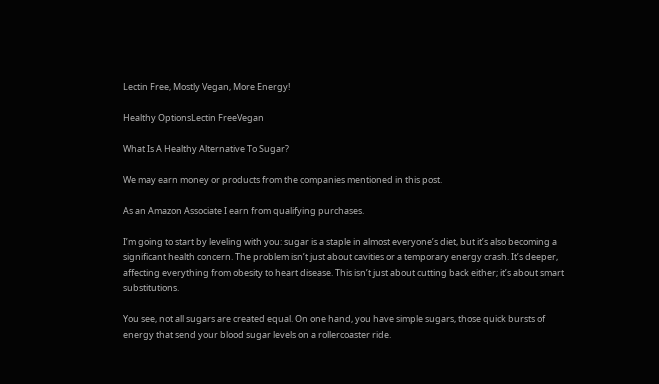Lectin Free, Mostly Vegan, More Energy!

Healthy OptionsLectin FreeVegan

What Is A Healthy Alternative To Sugar?

We may earn money or products from the companies mentioned in this post.

As an Amazon Associate I earn from qualifying purchases.

I’m going to start by leveling with you: sugar is a staple in almost everyone’s diet, but it’s also becoming a significant health concern. The problem isn’t just about cavities or a temporary energy crash. It’s deeper, affecting everything from obesity to heart disease. This isn’t just about cutting back either; it’s about smart substitutions.

You see, not all sugars are created equal. On one hand, you have simple sugars, those quick bursts of energy that send your blood sugar levels on a rollercoaster ride.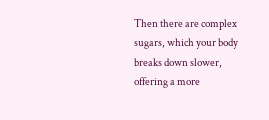Then there are complex sugars, which your body breaks down slower, offering a more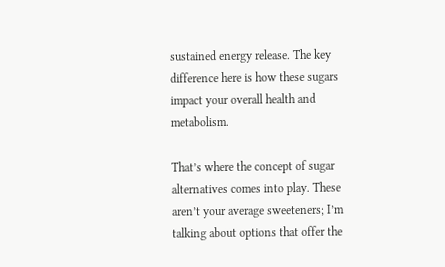sustained energy release. The key difference here is how these sugars impact your overall health and metabolism.

That’s where the concept of sugar alternatives comes into play. These aren’t your average sweeteners; I’m talking about options that offer the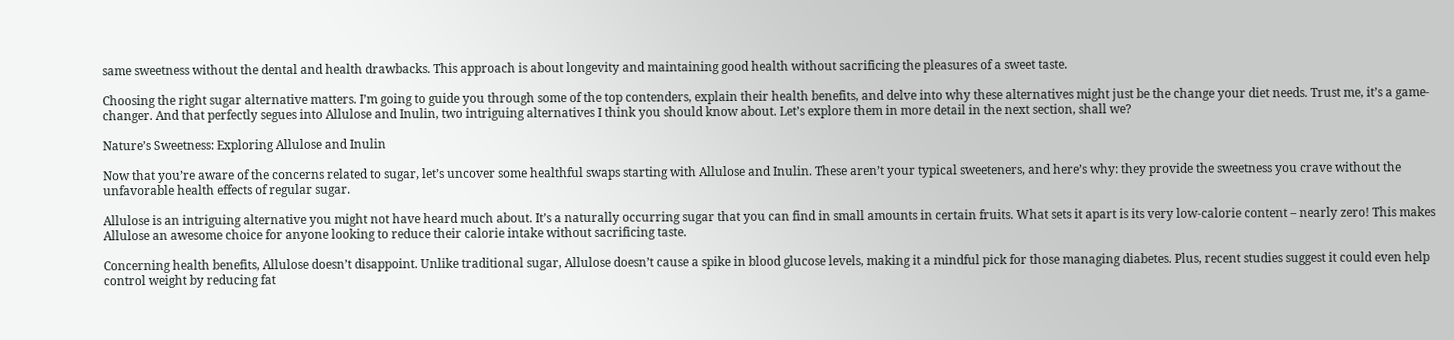same sweetness without the dental and health drawbacks. This approach is about longevity and maintaining good health without sacrificing the pleasures of a sweet taste.

Choosing the right sugar alternative matters. I’m going to guide you through some of the top contenders, explain their health benefits, and delve into why these alternatives might just be the change your diet needs. Trust me, it’s a game-changer. And that perfectly segues into Allulose and Inulin, two intriguing alternatives I think you should know about. Let’s explore them in more detail in the next section, shall we?

Nature’s Sweetness: Exploring Allulose and Inulin

Now that you’re aware of the concerns related to sugar, let’s uncover some healthful swaps starting with Allulose and Inulin. These aren’t your typical sweeteners, and here’s why: they provide the sweetness you crave without the unfavorable health effects of regular sugar.

Allulose is an intriguing alternative you might not have heard much about. It’s a naturally occurring sugar that you can find in small amounts in certain fruits. What sets it apart is its very low-calorie content – nearly zero! This makes Allulose an awesome choice for anyone looking to reduce their calorie intake without sacrificing taste.

Concerning health benefits, Allulose doesn’t disappoint. Unlike traditional sugar, Allulose doesn’t cause a spike in blood glucose levels, making it a mindful pick for those managing diabetes. Plus, recent studies suggest it could even help control weight by reducing fat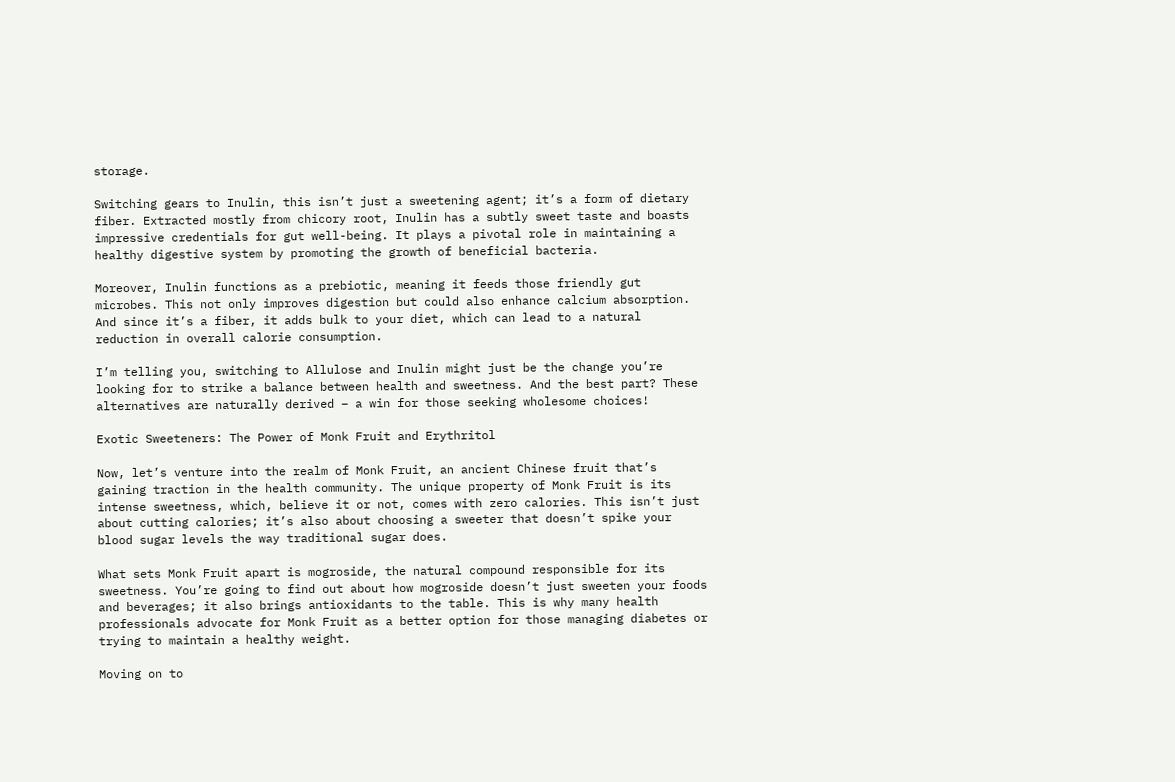storage.

Switching gears to Inulin, this isn’t just a sweetening agent; it’s a form of dietary fiber. Extracted mostly from chicory root, Inulin has a subtly sweet taste and boasts impressive credentials for gut well-being. It plays a pivotal role in maintaining a healthy digestive system by promoting the growth of beneficial bacteria.

Moreover, Inulin functions as a prebiotic, meaning it feeds those friendly gut microbes. This not only improves digestion but could also enhance calcium absorption. And since it’s a fiber, it adds bulk to your diet, which can lead to a natural reduction in overall calorie consumption.

I’m telling you, switching to Allulose and Inulin might just be the change you’re looking for to strike a balance between health and sweetness. And the best part? These alternatives are naturally derived – a win for those seeking wholesome choices!

Exotic Sweeteners: The Power of Monk Fruit and Erythritol

Now, let’s venture into the realm of Monk Fruit, an ancient Chinese fruit that’s gaining traction in the health community. The unique property of Monk Fruit is its intense sweetness, which, believe it or not, comes with zero calories. This isn’t just about cutting calories; it’s also about choosing a sweeter that doesn’t spike your blood sugar levels the way traditional sugar does.

What sets Monk Fruit apart is mogroside, the natural compound responsible for its sweetness. You’re going to find out about how mogroside doesn’t just sweeten your foods and beverages; it also brings antioxidants to the table. This is why many health professionals advocate for Monk Fruit as a better option for those managing diabetes or trying to maintain a healthy weight.

Moving on to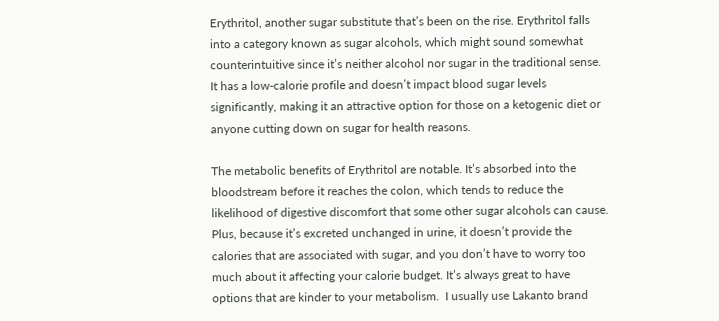Erythritol, another sugar substitute that’s been on the rise. Erythritol falls into a category known as sugar alcohols, which might sound somewhat counterintuitive since it’s neither alcohol nor sugar in the traditional sense. It has a low-calorie profile and doesn’t impact blood sugar levels significantly, making it an attractive option for those on a ketogenic diet or anyone cutting down on sugar for health reasons.

The metabolic benefits of Erythritol are notable. It’s absorbed into the bloodstream before it reaches the colon, which tends to reduce the likelihood of digestive discomfort that some other sugar alcohols can cause. Plus, because it’s excreted unchanged in urine, it doesn’t provide the calories that are associated with sugar, and you don’t have to worry too much about it affecting your calorie budget. It’s always great to have options that are kinder to your metabolism.  I usually use Lakanto brand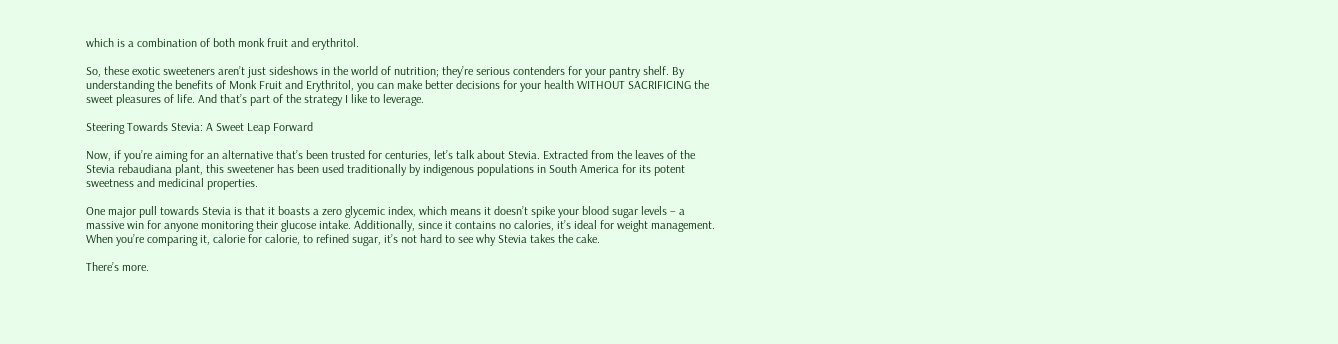which is a combination of both monk fruit and erythritol.

So, these exotic sweeteners aren’t just sideshows in the world of nutrition; they’re serious contenders for your pantry shelf. By understanding the benefits of Monk Fruit and Erythritol, you can make better decisions for your health WITHOUT SACRIFICING the sweet pleasures of life. And that’s part of the strategy I like to leverage.

Steering Towards Stevia: A Sweet Leap Forward

Now, if you’re aiming for an alternative that’s been trusted for centuries, let’s talk about Stevia. Extracted from the leaves of the Stevia rebaudiana plant, this sweetener has been used traditionally by indigenous populations in South America for its potent sweetness and medicinal properties.

One major pull towards Stevia is that it boasts a zero glycemic index, which means it doesn’t spike your blood sugar levels – a massive win for anyone monitoring their glucose intake. Additionally, since it contains no calories, it’s ideal for weight management. When you’re comparing it, calorie for calorie, to refined sugar, it’s not hard to see why Stevia takes the cake.

There’s more.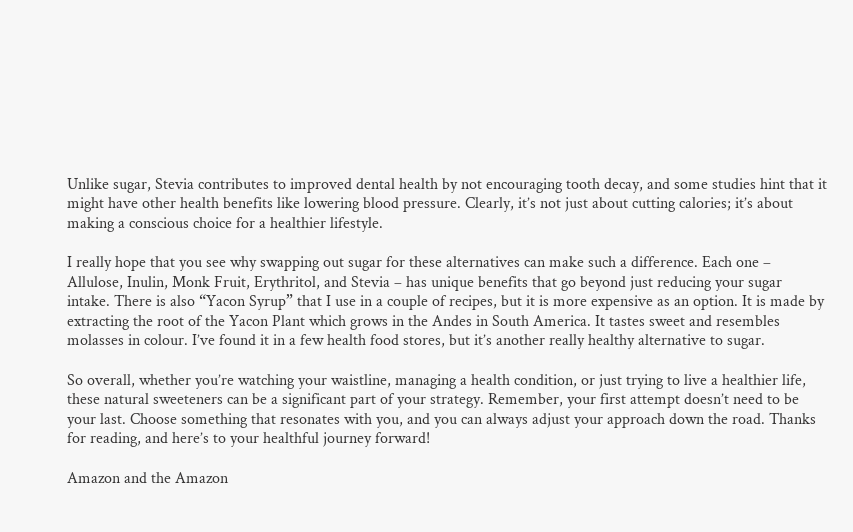Unlike sugar, Stevia contributes to improved dental health by not encouraging tooth decay, and some studies hint that it might have other health benefits like lowering blood pressure. Clearly, it’s not just about cutting calories; it’s about making a conscious choice for a healthier lifestyle.

I really hope that you see why swapping out sugar for these alternatives can make such a difference. Each one – Allulose, Inulin, Monk Fruit, Erythritol, and Stevia – has unique benefits that go beyond just reducing your sugar intake. There is also “Yacon Syrup” that I use in a couple of recipes, but it is more expensive as an option. It is made by extracting the root of the Yacon Plant which grows in the Andes in South America. It tastes sweet and resembles molasses in colour. I’ve found it in a few health food stores, but it’s another really healthy alternative to sugar.

So overall, whether you’re watching your waistline, managing a health condition, or just trying to live a healthier life, these natural sweeteners can be a significant part of your strategy. Remember, your first attempt doesn’t need to be your last. Choose something that resonates with you, and you can always adjust your approach down the road. Thanks for reading, and here’s to your healthful journey forward!

Amazon and the Amazon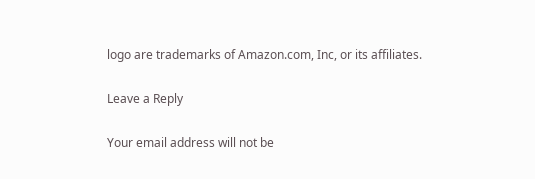logo are trademarks of Amazon.com, Inc, or its affiliates.

Leave a Reply

Your email address will not be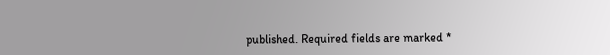published. Required fields are marked *